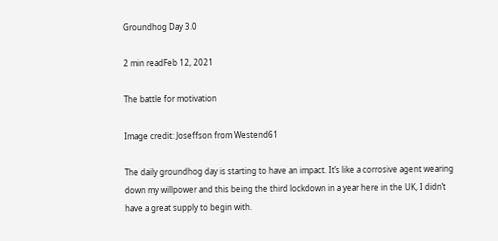Groundhog Day 3.0

2 min readFeb 12, 2021

The battle for motivation

Image credit: Joseffson from Westend61

The daily groundhog day is starting to have an impact. It’s like a corrosive agent wearing down my willpower and this being the third lockdown in a year here in the UK, I didn’t have a great supply to begin with.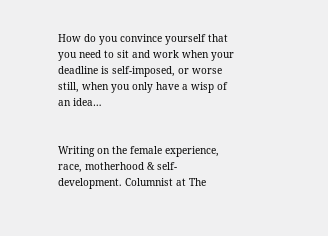How do you convince yourself that you need to sit and work when your deadline is self-imposed, or worse still, when you only have a wisp of an idea…


Writing on the female experience, race, motherhood & self-development. Columnist at The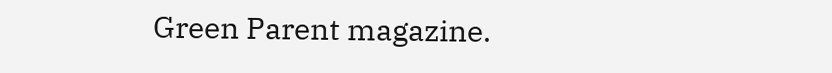Green Parent magazine.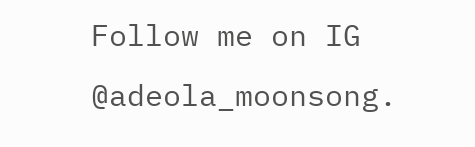Follow me on IG @adeola_moonsong.